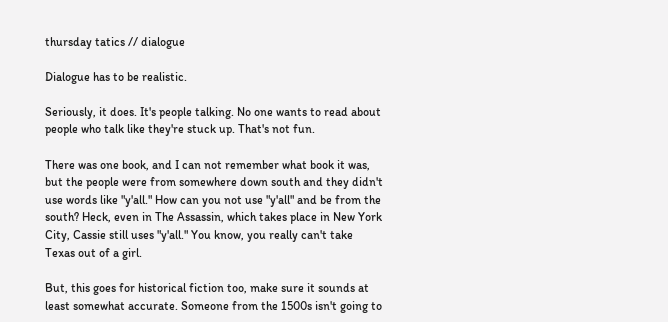thursday tatics // dialogue

Dialogue has to be realistic.

Seriously, it does. It's people talking. No one wants to read about people who talk like they're stuck up. That's not fun.

There was one book, and I can not remember what book it was, but the people were from somewhere down south and they didn't use words like "y'all." How can you not use "y'all" and be from the south? Heck, even in The Assassin, which takes place in New York City, Cassie still uses "y'all." You know, you really can't take Texas out of a girl.

But, this goes for historical fiction too, make sure it sounds at least somewhat accurate. Someone from the 1500s isn't going to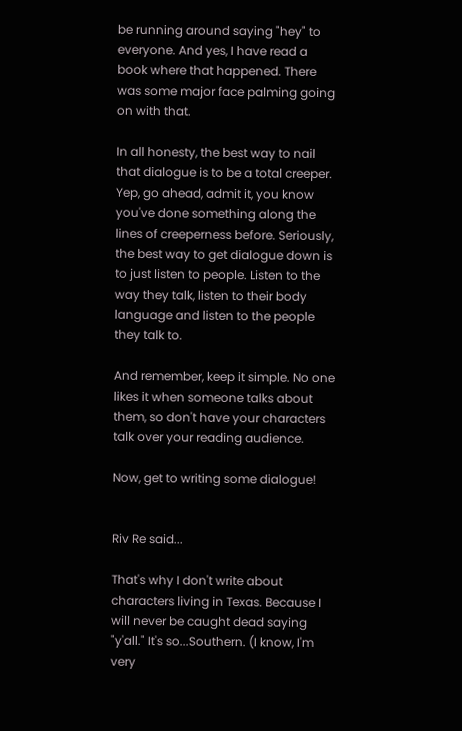be running around saying "hey" to everyone. And yes, I have read a book where that happened. There was some major face palming going on with that.

In all honesty, the best way to nail that dialogue is to be a total creeper. Yep, go ahead, admit it, you know you've done something along the lines of creeperness before. Seriously, the best way to get dialogue down is to just listen to people. Listen to the way they talk, listen to their body language and listen to the people they talk to.

And remember, keep it simple. No one likes it when someone talks about them, so don't have your characters talk over your reading audience.

Now, get to writing some dialogue!


Riv Re said...

That's why I don't write about characters living in Texas. Because I will never be caught dead saying "y'all." It's so...Southern. (I know, I'm very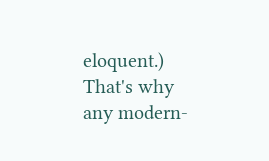eloquent.) That's why any modern-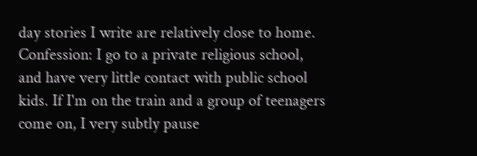day stories I write are relatively close to home.
Confession: I go to a private religious school, and have very little contact with public school kids. If I'm on the train and a group of teenagers come on, I very subtly pause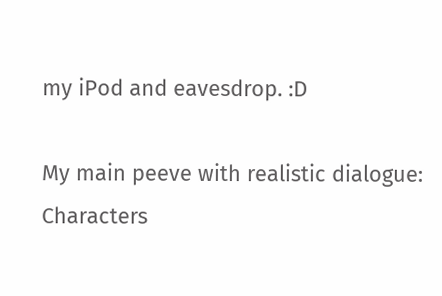my iPod and eavesdrop. :D

My main peeve with realistic dialogue: Characters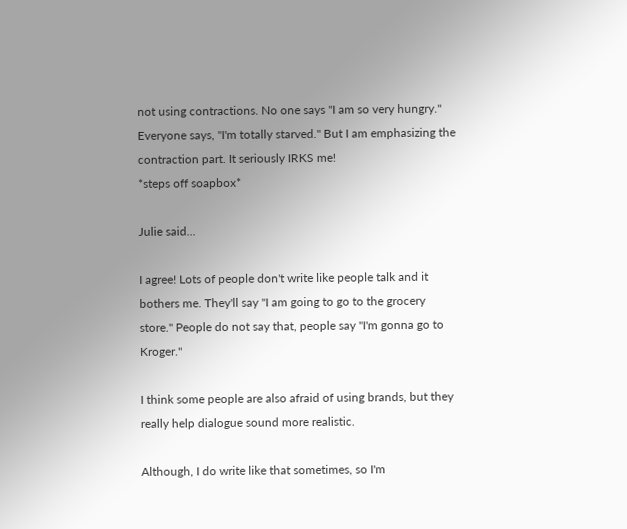not using contractions. No one says "I am so very hungry." Everyone says, "I'm totally starved." But I am emphasizing the contraction part. It seriously IRKS me!
*steps off soapbox*

Julie said...

I agree! Lots of people don't write like people talk and it bothers me. They'll say "I am going to go to the grocery store." People do not say that, people say "I'm gonna go to Kroger."

I think some people are also afraid of using brands, but they really help dialogue sound more realistic.

Although, I do write like that sometimes, so I'm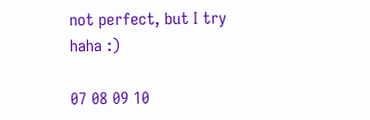not perfect, but I try haha :)

07 08 09 10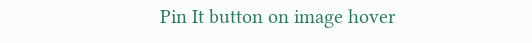Pin It button on image hover